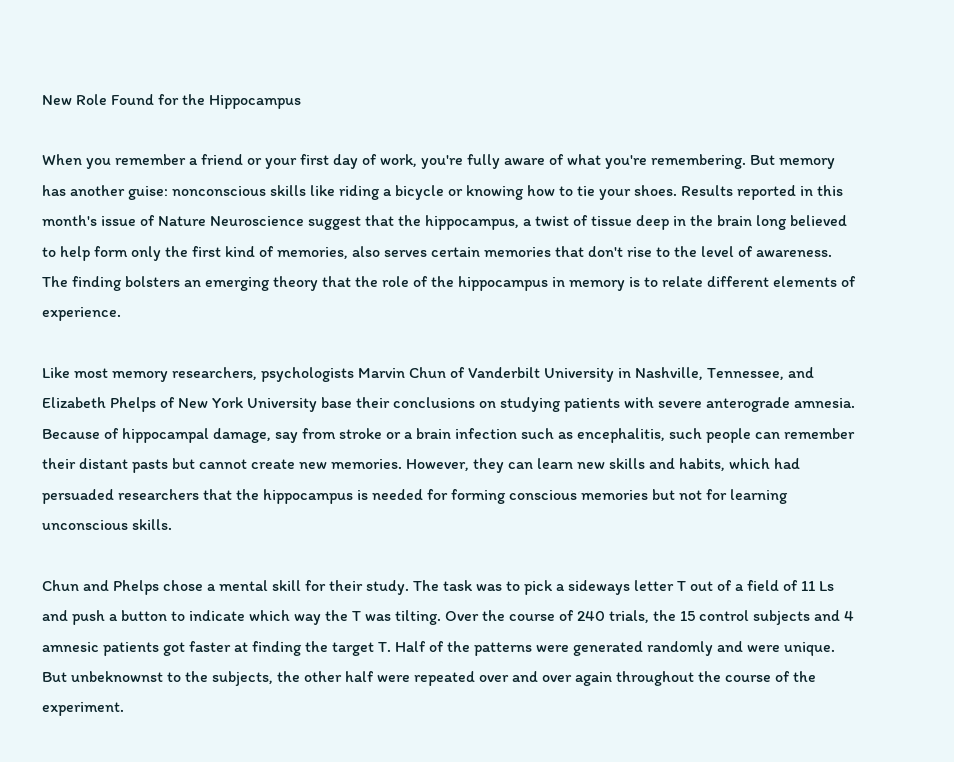New Role Found for the Hippocampus

When you remember a friend or your first day of work, you're fully aware of what you're remembering. But memory has another guise: nonconscious skills like riding a bicycle or knowing how to tie your shoes. Results reported in this month's issue of Nature Neuroscience suggest that the hippocampus, a twist of tissue deep in the brain long believed to help form only the first kind of memories, also serves certain memories that don't rise to the level of awareness. The finding bolsters an emerging theory that the role of the hippocampus in memory is to relate different elements of experience.

Like most memory researchers, psychologists Marvin Chun of Vanderbilt University in Nashville, Tennessee, and Elizabeth Phelps of New York University base their conclusions on studying patients with severe anterograde amnesia. Because of hippocampal damage, say from stroke or a brain infection such as encephalitis, such people can remember their distant pasts but cannot create new memories. However, they can learn new skills and habits, which had persuaded researchers that the hippocampus is needed for forming conscious memories but not for learning unconscious skills.

Chun and Phelps chose a mental skill for their study. The task was to pick a sideways letter T out of a field of 11 Ls and push a button to indicate which way the T was tilting. Over the course of 240 trials, the 15 control subjects and 4 amnesic patients got faster at finding the target T. Half of the patterns were generated randomly and were unique. But unbeknownst to the subjects, the other half were repeated over and over again throughout the course of the experiment.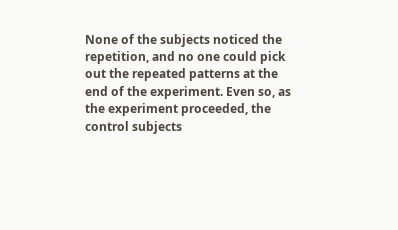None of the subjects noticed the repetition, and no one could pick out the repeated patterns at the end of the experiment. Even so, as the experiment proceeded, the control subjects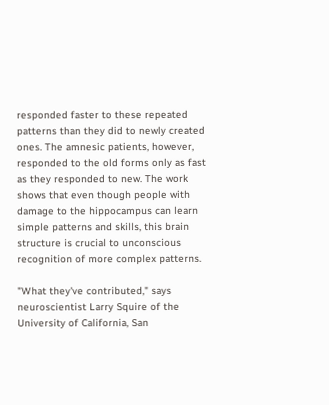responded faster to these repeated patterns than they did to newly created ones. The amnesic patients, however, responded to the old forms only as fast as they responded to new. The work shows that even though people with damage to the hippocampus can learn simple patterns and skills, this brain structure is crucial to unconscious recognition of more complex patterns.

"What they've contributed," says neuroscientist Larry Squire of the University of California, San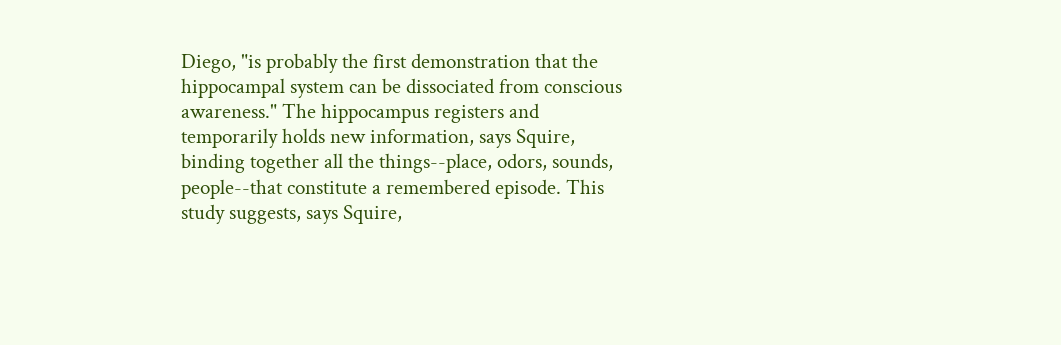Diego, "is probably the first demonstration that the hippocampal system can be dissociated from conscious awareness." The hippocampus registers and temporarily holds new information, says Squire, binding together all the things--place, odors, sounds, people--that constitute a remembered episode. This study suggests, says Squire,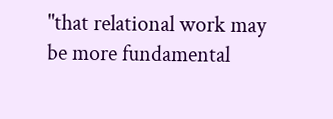"that relational work may be more fundamental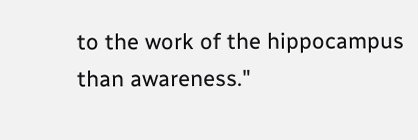to the work of the hippocampus than awareness."